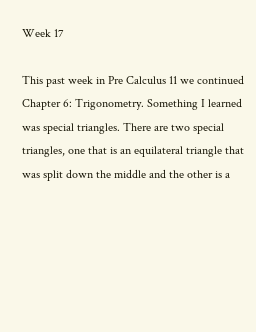Week 17

This past week in Pre Calculus 11 we continued Chapter 6: Trigonometry. Something I learned was special triangles. There are two special triangles, one that is an equilateral triangle that was split down the middle and the other is a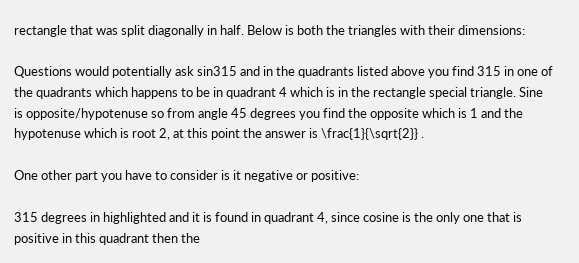rectangle that was split diagonally in half. Below is both the triangles with their dimensions:

Questions would potentially ask sin315 and in the quadrants listed above you find 315 in one of the quadrants which happens to be in quadrant 4 which is in the rectangle special triangle. Sine is opposite/hypotenuse so from angle 45 degrees you find the opposite which is 1 and the hypotenuse which is root 2, at this point the answer is \frac{1}{\sqrt{2}} .

One other part you have to consider is it negative or positive:

315 degrees in highlighted and it is found in quadrant 4, since cosine is the only one that is positive in this quadrant then the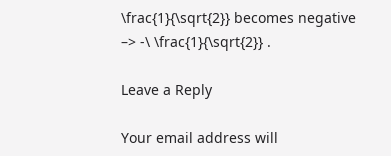\frac{1}{\sqrt{2}} becomes negative –> -\ \frac{1}{\sqrt{2}} .

Leave a Reply

Your email address will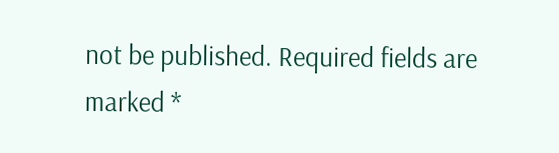not be published. Required fields are marked *